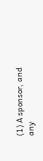(1) A sponsor, and any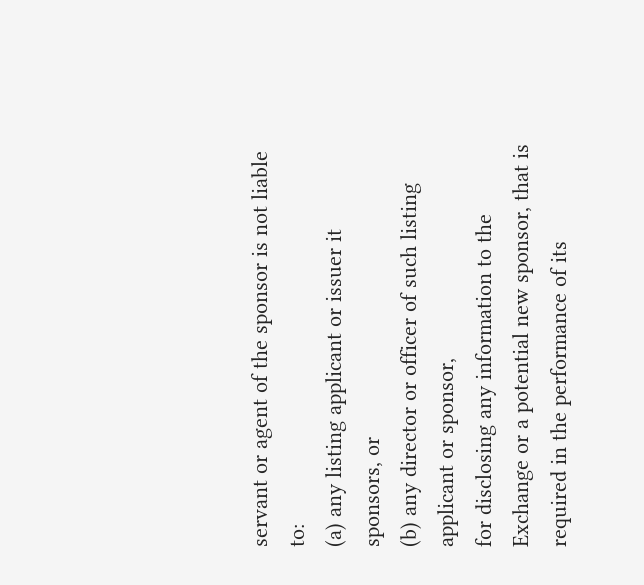servant or agent of the sponsor is not liable to:
(a) any listing applicant or issuer it sponsors, or
(b) any director or officer of such listing applicant or sponsor,
for disclosing any information to the Exchange or a potential new sponsor, that is required in the performance of its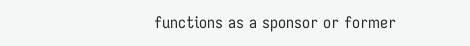functions as a sponsor or former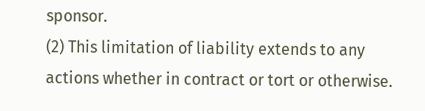sponsor.
(2) This limitation of liability extends to any actions whether in contract or tort or otherwise.